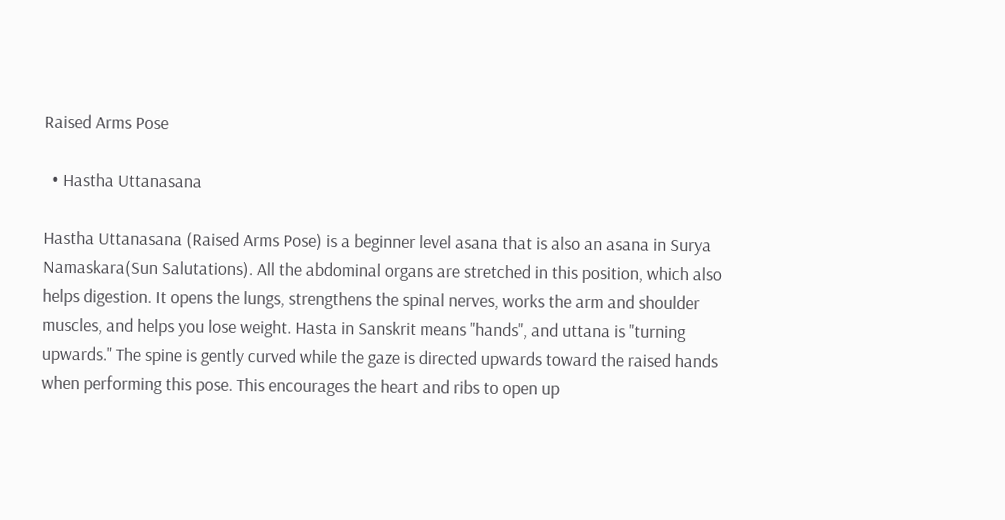Raised Arms Pose

  • Hastha Uttanasana

Hastha Uttanasana (Raised Arms Pose) is a beginner level asana that is also an asana in Surya Namaskara(Sun Salutations). All the abdominal organs are stretched in this position, which also helps digestion. It opens the lungs, strengthens the spinal nerves, works the arm and shoulder muscles, and helps you lose weight. Hasta in Sanskrit means "hands", and uttana is "turning upwards." The spine is gently curved while the gaze is directed upwards toward the raised hands when performing this pose. This encourages the heart and ribs to open up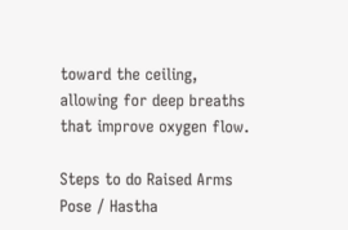toward the ceiling, allowing for deep breaths that improve oxygen flow.

Steps to do Raised Arms Pose / Hastha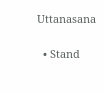Uttanasana

  • Stand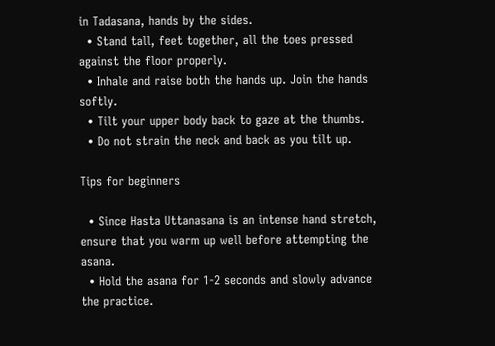in Tadasana, hands by the sides.
  • Stand tall, feet together, all the toes pressed against the floor properly.
  • Inhale and raise both the hands up. Join the hands softly.
  • Tilt your upper body back to gaze at the thumbs.
  • Do not strain the neck and back as you tilt up.

Tips for beginners

  • Since Hasta Uttanasana is an intense hand stretch, ensure that you warm up well before attempting the asana.
  • Hold the asana for 1-2 seconds and slowly advance the practice.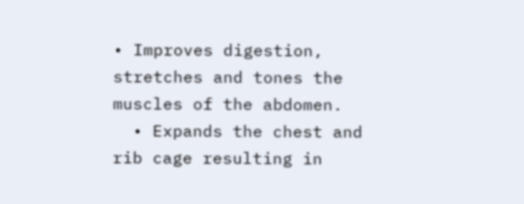• Improves digestion, stretches and tones the muscles of the abdomen.
  • Expands the chest and rib cage resulting in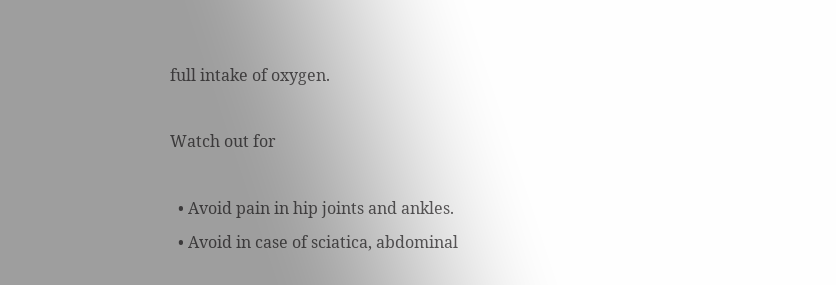full intake of oxygen.

Watch out for

  • Avoid pain in hip joints and ankles.
  • Avoid in case of sciatica, abdominal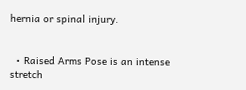hernia or spinal injury.


  • Raised Arms Pose is an intense stretch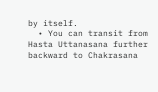by itself.
  • You can transit from Hasta Uttanasana further backward to Chakrasana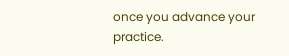once you advance your practice.